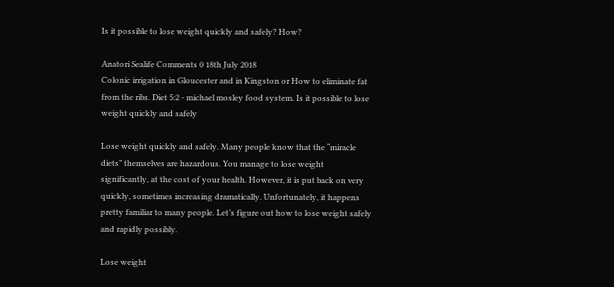Is it possible to lose weight quickly and safely? How?

Anatori Sealife Comments 0 18th July 2018
Colonic irrigation in Gloucester and in Kingston or How to eliminate fat from the ribs. Diet 5:2 - michael mosley food system. Is it possible to lose weight quickly and safely

Lose weight quickly and safely. Many people know that the “miracle diets” themselves are hazardous. You manage to lose weight significantly, at the cost of your health. However, it is put back on very quickly, sometimes increasing dramatically. Unfortunately, it happens pretty familiar to many people. Let’s figure out how to lose weight safely and rapidly possibly.

Lose weight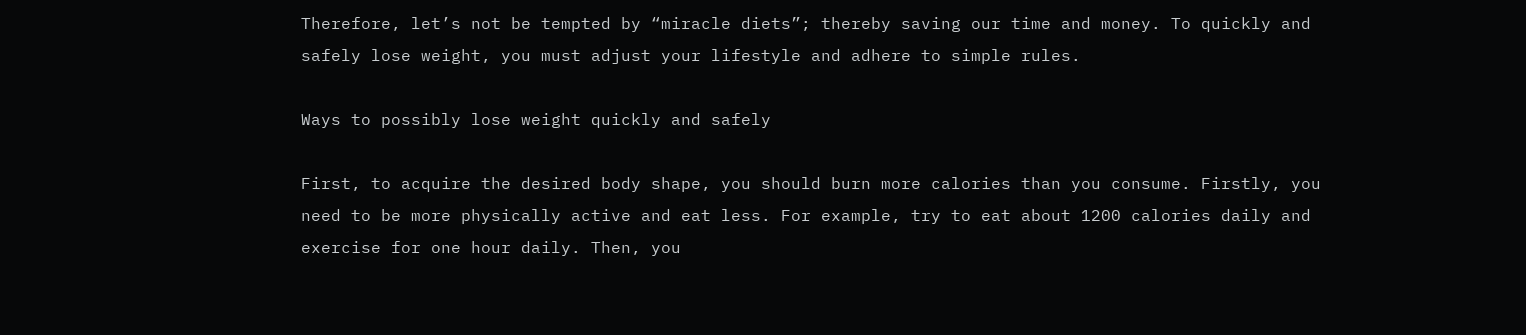Therefore, let’s not be tempted by “miracle diets”; thereby saving our time and money. To quickly and safely lose weight, you must adjust your lifestyle and adhere to simple rules.

Ways to possibly lose weight quickly and safely

First, to acquire the desired body shape, you should burn more calories than you consume. Firstly, you need to be more physically active and eat less. For example, try to eat about 1200 calories daily and exercise for one hour daily. Then, you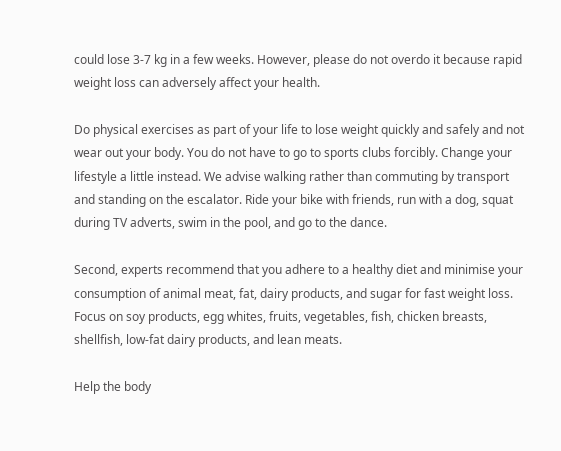could lose 3-7 kg in a few weeks. However, please do not overdo it because rapid weight loss can adversely affect your health.

Do physical exercises as part of your life to lose weight quickly and safely and not wear out your body. You do not have to go to sports clubs forcibly. Change your lifestyle a little instead. We advise walking rather than commuting by transport and standing on the escalator. Ride your bike with friends, run with a dog, squat during TV adverts, swim in the pool, and go to the dance.

Second, experts recommend that you adhere to a healthy diet and minimise your consumption of animal meat, fat, dairy products, and sugar for fast weight loss. Focus on soy products, egg whites, fruits, vegetables, fish, chicken breasts, shellfish, low-fat dairy products, and lean meats.

Help the body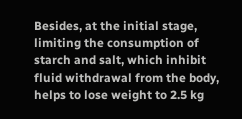Besides, at the initial stage, limiting the consumption of starch and salt, which inhibit fluid withdrawal from the body, helps to lose weight to 2.5 kg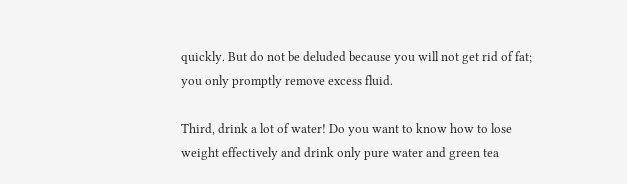quickly. But do not be deluded because you will not get rid of fat; you only promptly remove excess fluid.

Third, drink a lot of water! Do you want to know how to lose weight effectively and drink only pure water and green tea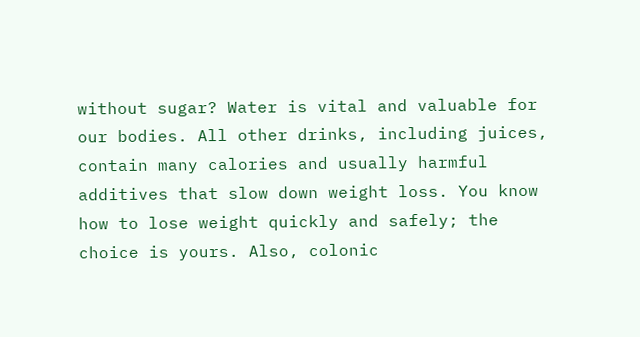without sugar? Water is vital and valuable for our bodies. All other drinks, including juices, contain many calories and usually harmful additives that slow down weight loss. You know how to lose weight quickly and safely; the choice is yours. Also, colonic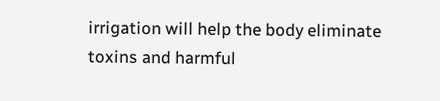irrigation will help the body eliminate toxins and harmful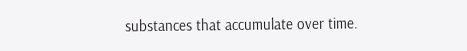substances that accumulate over time.